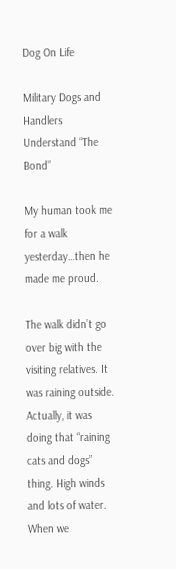Dog On Life

Military Dogs and Handlers Understand “The Bond”

My human took me for a walk yesterday…then he made me proud.

The walk didn’t go over big with the visiting relatives. It was raining outside. Actually, it was doing that “raining cats and dogs” thing. High winds and lots of water. When we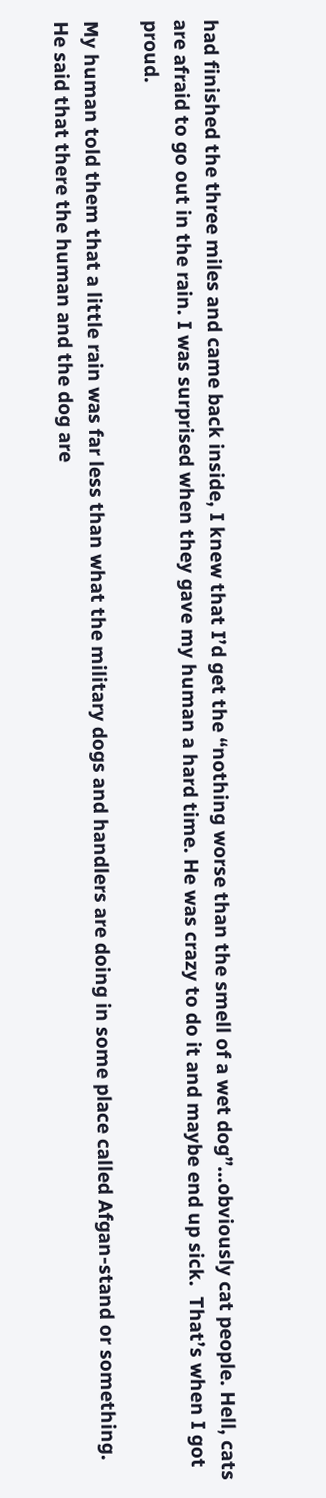had finished the three miles and came back inside, I knew that I’d get the “nothing worse than the smell of a wet dog”…obviously cat people. Hell, cats are afraid to go out in the rain. I was surprised when they gave my human a hard time. He was crazy to do it and maybe end up sick.  That’s when I got proud.

My human told them that a little rain was far less than what the military dogs and handlers are doing in some place called Afgan-stand or something. He said that there the human and the dog are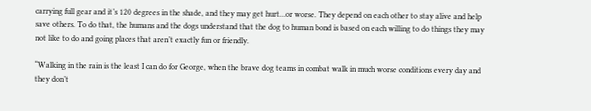carrying full gear and it’s 120 degrees in the shade, and they may get hurt…or worse. They depend on each other to stay alive and help save others. To do that, the humans and the dogs understand that the dog to human bond is based on each willing to do things they may not like to do and going places that aren’t exactly fun or friendly.

“Walking in the rain is the least I can do for George, when the brave dog teams in combat walk in much worse conditions every day and they don’t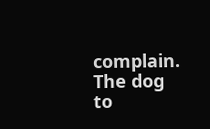complain. The dog to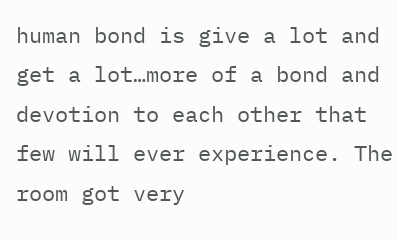human bond is give a lot and get a lot…more of a bond and devotion to each other that few will ever experience. The room got very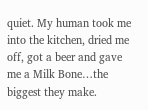quiet. My human took me into the kitchen, dried me off, got a beer and gave me a Milk Bone…the biggest they make.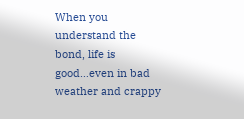When you understand the bond, life is good…even in bad weather and crappy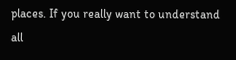places. If you really want to understand all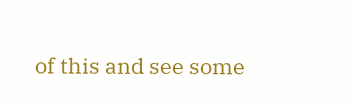of this and see some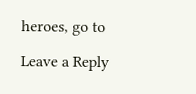heroes, go to

Leave a Reply